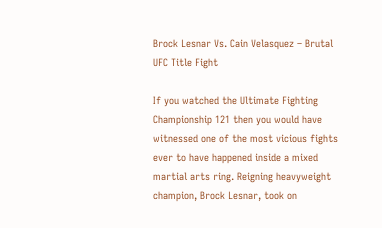Brock Lesnar Vs. Cain Velasquez – Brutal UFC Title Fight

If you watched the Ultimate Fighting Championship 121 then you would have witnessed one of the most vicious fights ever to have happened inside a mixed martial arts ring. Reigning heavyweight champion, Brock Lesnar, took on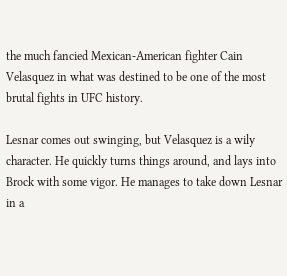the much fancied Mexican-American fighter Cain Velasquez in what was destined to be one of the most brutal fights in UFC history.

Lesnar comes out swinging, but Velasquez is a wily character. He quickly turns things around, and lays into Brock with some vigor. He manages to take down Lesnar in a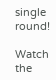single round!

Watch the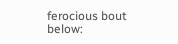ferocious bout below: